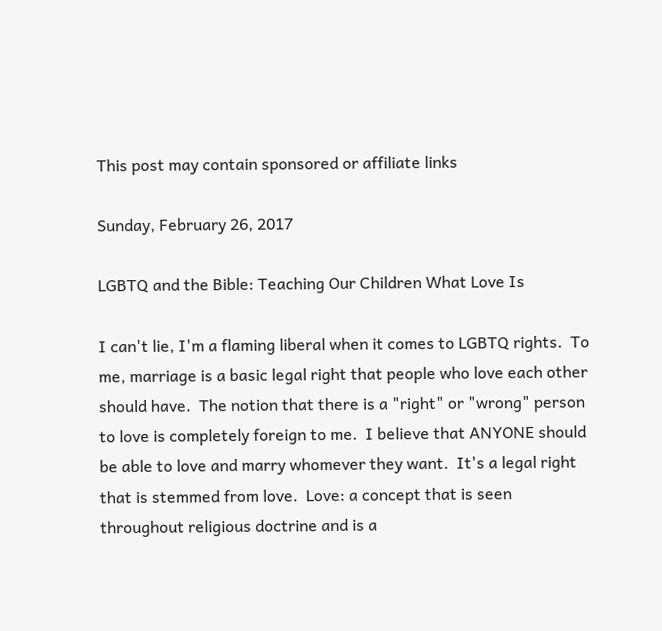This post may contain sponsored or affiliate links

Sunday, February 26, 2017

LGBTQ and the Bible: Teaching Our Children What Love Is

I can't lie, I'm a flaming liberal when it comes to LGBTQ rights.  To me, marriage is a basic legal right that people who love each other should have.  The notion that there is a "right" or "wrong" person to love is completely foreign to me.  I believe that ANYONE should be able to love and marry whomever they want.  It's a legal right that is stemmed from love.  Love: a concept that is seen throughout religious doctrine and is a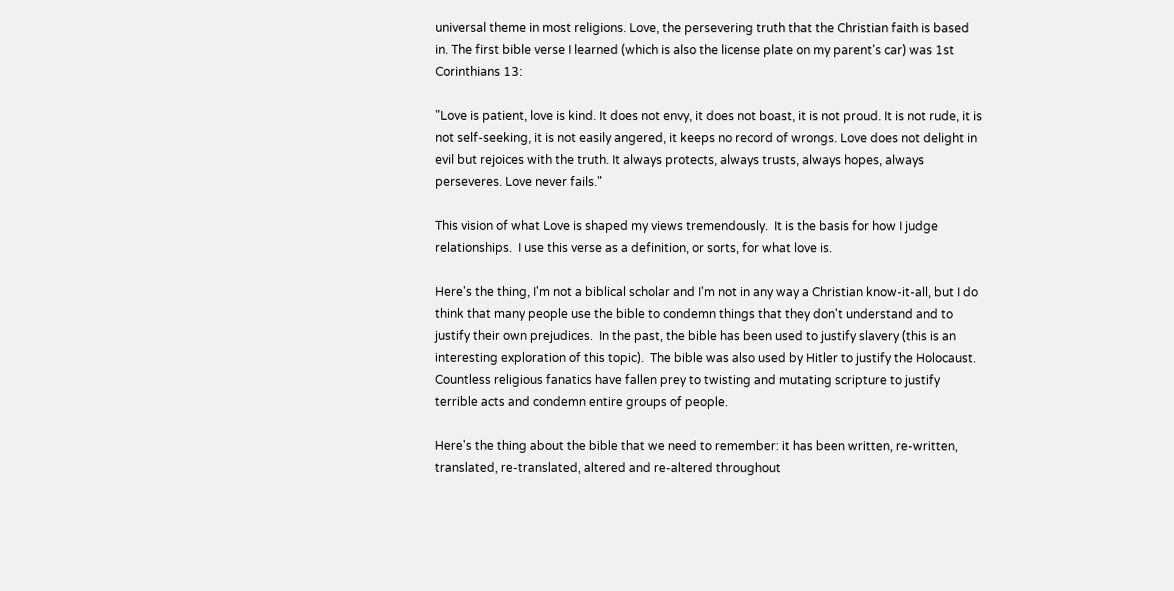universal theme in most religions. Love, the persevering truth that the Christian faith is based in. The first bible verse I learned (which is also the license plate on my parent's car) was 1st Corinthians 13:

"Love is patient, love is kind. It does not envy, it does not boast, it is not proud. It is not rude, it is not self-seeking, it is not easily angered, it keeps no record of wrongs. Love does not delight in evil but rejoices with the truth. It always protects, always trusts, always hopes, always perseveres. Love never fails."

This vision of what Love is shaped my views tremendously.  It is the basis for how I judge relationships.  I use this verse as a definition, or sorts, for what love is.

Here's the thing, I'm not a biblical scholar and I'm not in any way a Christian know-it-all, but I do think that many people use the bible to condemn things that they don't understand and to justify their own prejudices.  In the past, the bible has been used to justify slavery (this is an interesting exploration of this topic).  The bible was also used by Hitler to justify the Holocaust. Countless religious fanatics have fallen prey to twisting and mutating scripture to justify terrible acts and condemn entire groups of people.

Here's the thing about the bible that we need to remember: it has been written, re-written, translated, re-translated, altered and re-altered throughout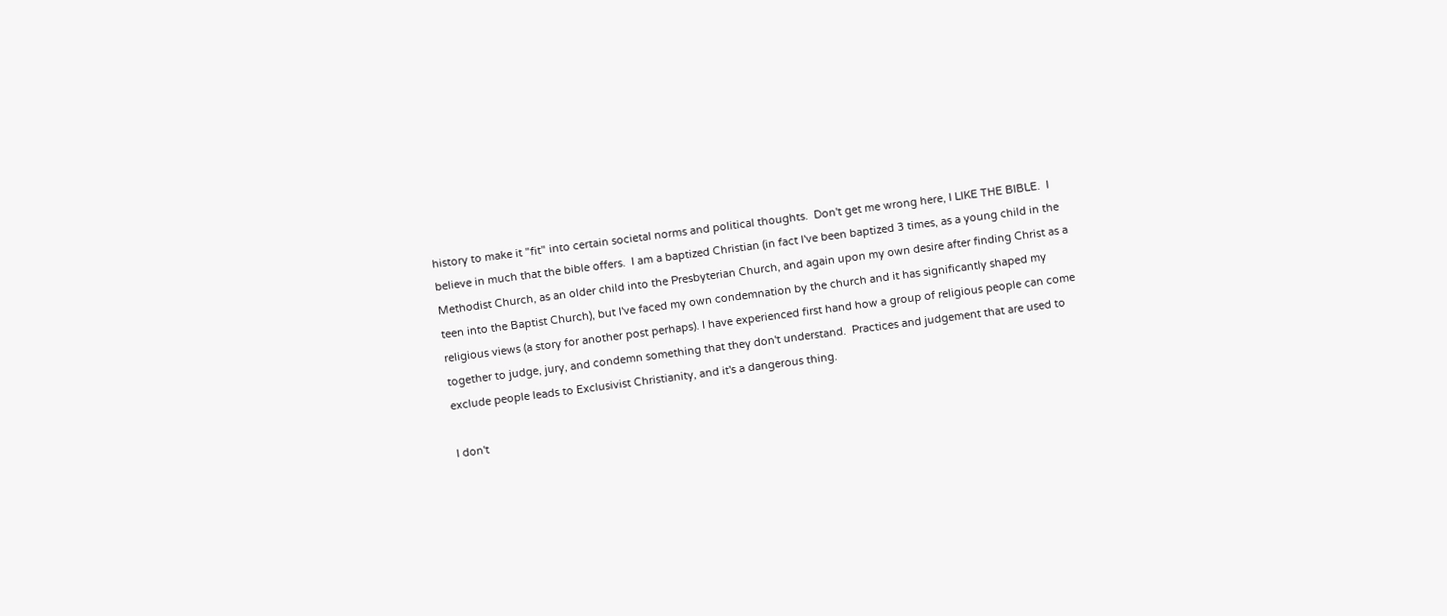history to make it "fit" into certain societal norms and political thoughts.  Don't get me wrong here, I LIKE THE BIBLE.  I believe in much that the bible offers.  I am a baptized Christian (in fact I've been baptized 3 times, as a young child in the Methodist Church, as an older child into the Presbyterian Church, and again upon my own desire after finding Christ as a teen into the Baptist Church), but I've faced my own condemnation by the church and it has significantly shaped my religious views (a story for another post perhaps). I have experienced first hand how a group of religious people can come together to judge, jury, and condemn something that they don't understand.  Practices and judgement that are used to exclude people leads to Exclusivist Christianity, and it's a dangerous thing.

I don't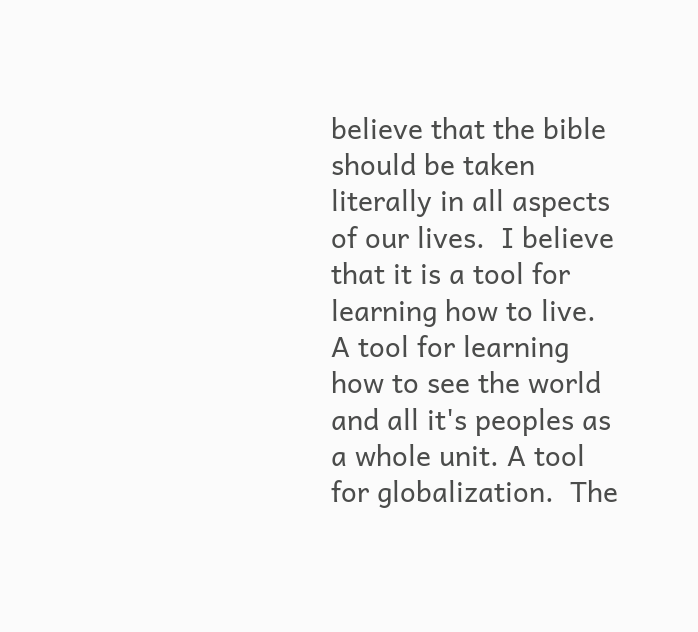believe that the bible should be taken literally in all aspects of our lives.  I believe that it is a tool for learning how to live.  A tool for learning how to see the world and all it's peoples as a whole unit. A tool for globalization.  The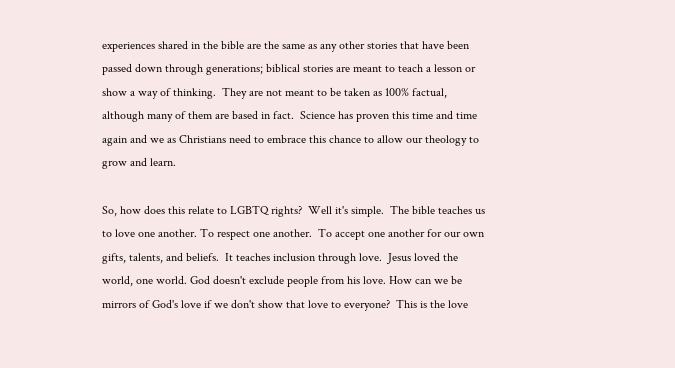experiences shared in the bible are the same as any other stories that have been passed down through generations; biblical stories are meant to teach a lesson or show a way of thinking.  They are not meant to be taken as 100% factual, although many of them are based in fact.  Science has proven this time and time again and we as Christians need to embrace this chance to allow our theology to grow and learn.

So, how does this relate to LGBTQ rights?  Well it's simple.  The bible teaches us to love one another. To respect one another.  To accept one another for our own gifts, talents, and beliefs.  It teaches inclusion through love.  Jesus loved the world, one world. God doesn't exclude people from his love. How can we be mirrors of God's love if we don't show that love to everyone?  This is the love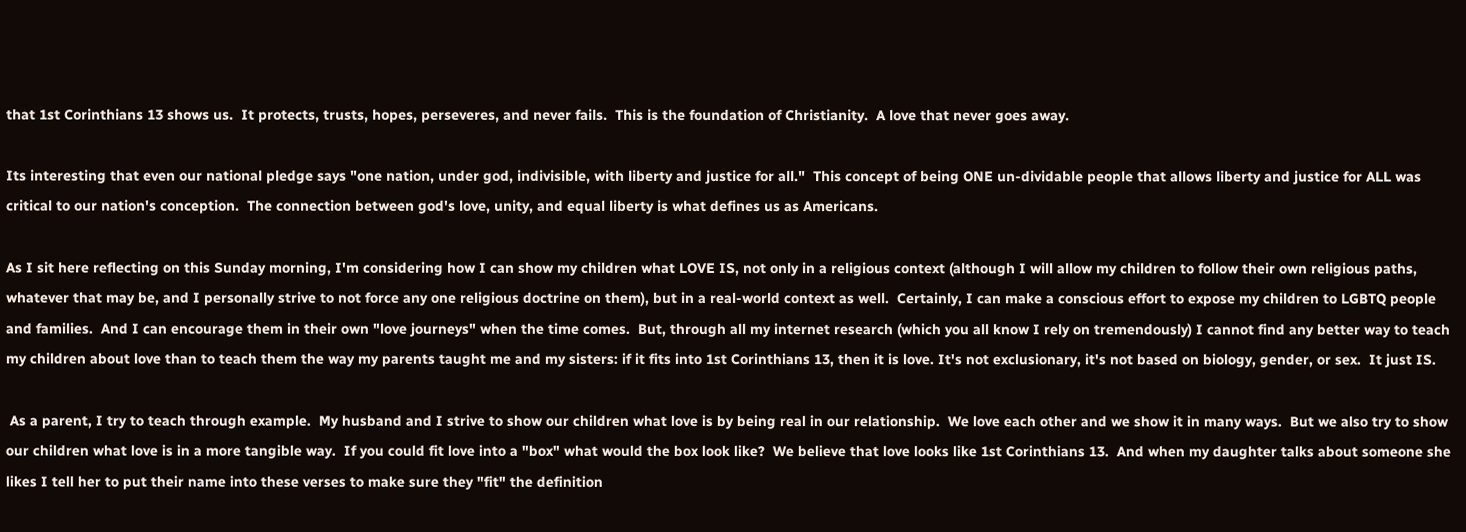that 1st Corinthians 13 shows us.  It protects, trusts, hopes, perseveres, and never fails.  This is the foundation of Christianity.  A love that never goes away.

Its interesting that even our national pledge says "one nation, under god, indivisible, with liberty and justice for all."  This concept of being ONE un-dividable people that allows liberty and justice for ALL was critical to our nation's conception.  The connection between god's love, unity, and equal liberty is what defines us as Americans.

As I sit here reflecting on this Sunday morning, I'm considering how I can show my children what LOVE IS, not only in a religious context (although I will allow my children to follow their own religious paths, whatever that may be, and I personally strive to not force any one religious doctrine on them), but in a real-world context as well.  Certainly, I can make a conscious effort to expose my children to LGBTQ people and families.  And I can encourage them in their own "love journeys" when the time comes.  But, through all my internet research (which you all know I rely on tremendously) I cannot find any better way to teach my children about love than to teach them the way my parents taught me and my sisters: if it fits into 1st Corinthians 13, then it is love. It's not exclusionary, it's not based on biology, gender, or sex.  It just IS.

 As a parent, I try to teach through example.  My husband and I strive to show our children what love is by being real in our relationship.  We love each other and we show it in many ways.  But we also try to show our children what love is in a more tangible way.  If you could fit love into a "box" what would the box look like?  We believe that love looks like 1st Corinthians 13.  And when my daughter talks about someone she likes I tell her to put their name into these verses to make sure they "fit" the definition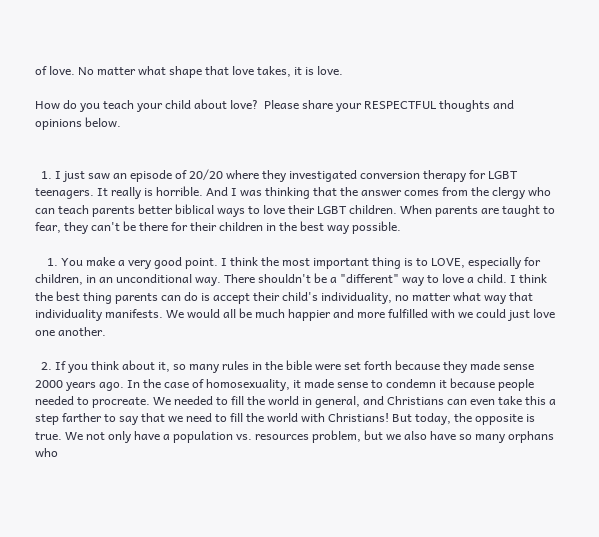of love. No matter what shape that love takes, it is love.

How do you teach your child about love?  Please share your RESPECTFUL thoughts and opinions below.


  1. I just saw an episode of 20/20 where they investigated conversion therapy for LGBT teenagers. It really is horrible. And I was thinking that the answer comes from the clergy who can teach parents better biblical ways to love their LGBT children. When parents are taught to fear, they can't be there for their children in the best way possible.

    1. You make a very good point. I think the most important thing is to LOVE, especially for children, in an unconditional way. There shouldn't be a "different" way to love a child. I think the best thing parents can do is accept their child's individuality, no matter what way that individuality manifests. We would all be much happier and more fulfilled with we could just love one another.

  2. If you think about it, so many rules in the bible were set forth because they made sense 2000 years ago. In the case of homosexuality, it made sense to condemn it because people needed to procreate. We needed to fill the world in general, and Christians can even take this a step farther to say that we need to fill the world with Christians! But today, the opposite is true. We not only have a population vs. resources problem, but we also have so many orphans who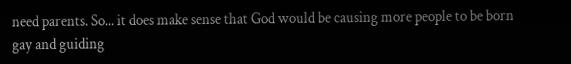need parents. So... it does make sense that God would be causing more people to be born gay and guiding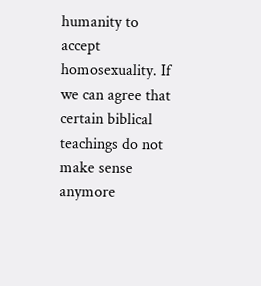humanity to accept homosexuality. If we can agree that certain biblical teachings do not make sense anymore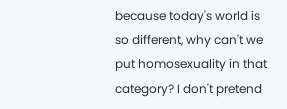because today's world is so different, why can't we put homosexuality in that category? I don't pretend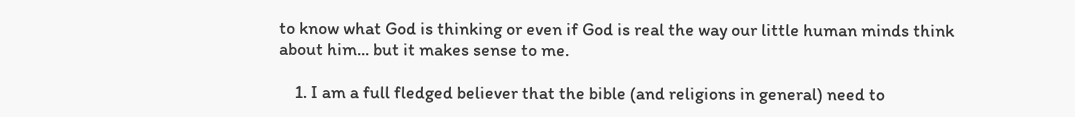to know what God is thinking or even if God is real the way our little human minds think about him... but it makes sense to me.

    1. I am a full fledged believer that the bible (and religions in general) need to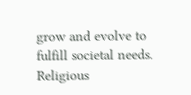grow and evolve to fulfill societal needs. Religious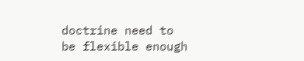doctrine need to be flexible enough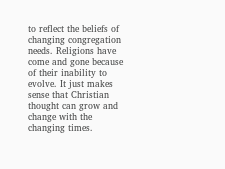to reflect the beliefs of changing congregation needs. Religions have come and gone because of their inability to evolve. It just makes sense that Christian thought can grow and change with the changing times.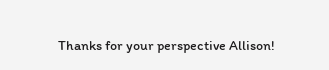Thanks for your perspective Allison!